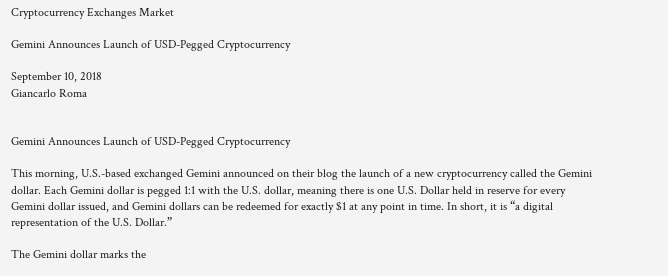Cryptocurrency Exchanges Market

Gemini Announces Launch of USD-Pegged Cryptocurrency

September 10, 2018
Giancarlo Roma


Gemini Announces Launch of USD-Pegged Cryptocurrency

This morning, U.S.-based exchanged Gemini announced on their blog the launch of a new cryptocurrency called the Gemini dollar. Each Gemini dollar is pegged 1:1 with the U.S. dollar, meaning there is one U.S. Dollar held in reserve for every Gemini dollar issued, and Gemini dollars can be redeemed for exactly $1 at any point in time. In short, it is “a digital representation of the U.S. Dollar.”

The Gemini dollar marks the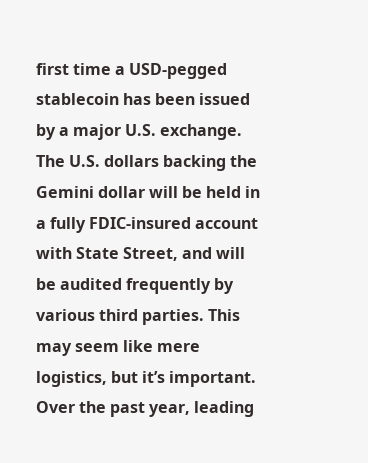first time a USD-pegged stablecoin has been issued by a major U.S. exchange. The U.S. dollars backing the Gemini dollar will be held in a fully FDIC-insured account with State Street, and will be audited frequently by various third parties. This may seem like mere logistics, but it’s important. Over the past year, leading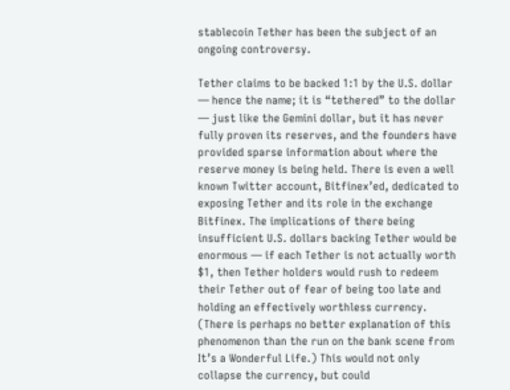stablecoin Tether has been the subject of an ongoing controversy.

Tether claims to be backed 1:1 by the U.S. dollar — hence the name; it is “tethered” to the dollar — just like the Gemini dollar, but it has never fully proven its reserves, and the founders have provided sparse information about where the reserve money is being held. There is even a well known Twitter account, Bitfinex’ed, dedicated to exposing Tether and its role in the exchange Bitfinex. The implications of there being insufficient U.S. dollars backing Tether would be enormous — if each Tether is not actually worth $1, then Tether holders would rush to redeem their Tether out of fear of being too late and holding an effectively worthless currency. (There is perhaps no better explanation of this phenomenon than the run on the bank scene from It’s a Wonderful Life.) This would not only collapse the currency, but could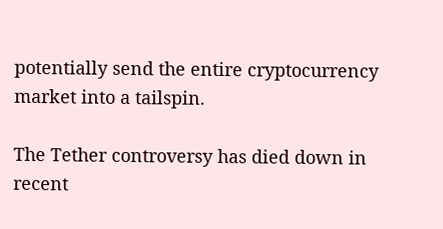potentially send the entire cryptocurrency market into a tailspin.

The Tether controversy has died down in recent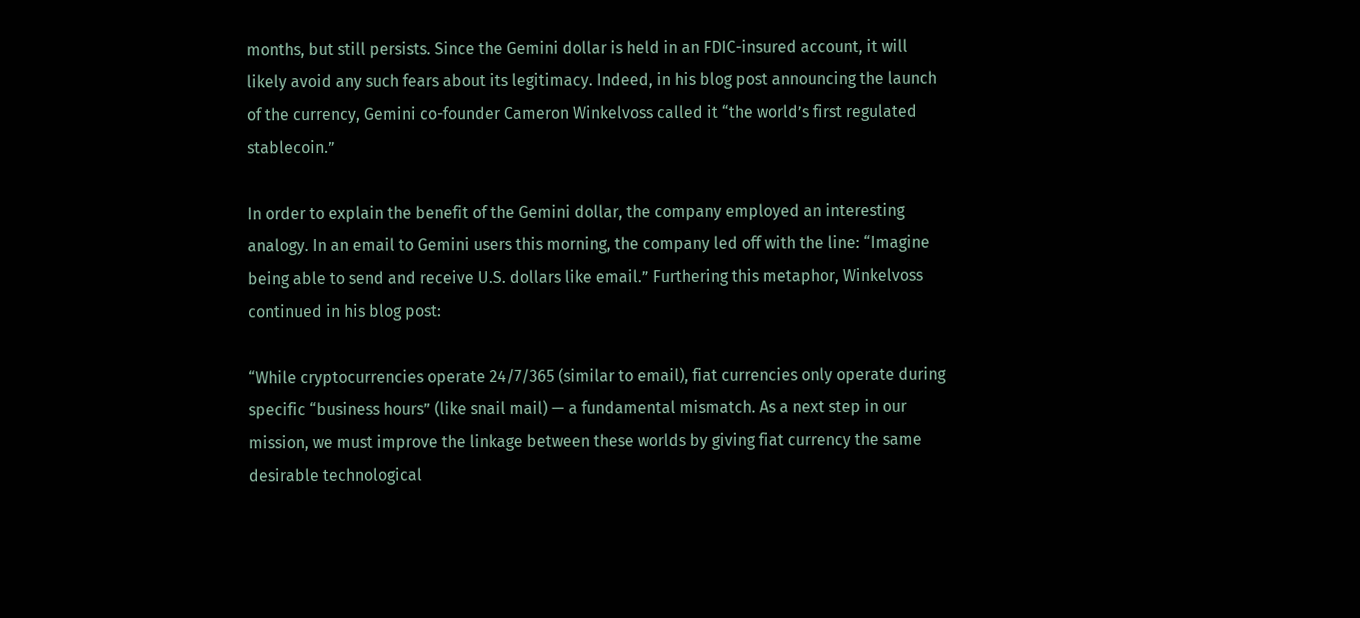months, but still persists. Since the Gemini dollar is held in an FDIC-insured account, it will likely avoid any such fears about its legitimacy. Indeed, in his blog post announcing the launch of the currency, Gemini co-founder Cameron Winkelvoss called it “the world’s first regulated stablecoin.”

In order to explain the benefit of the Gemini dollar, the company employed an interesting analogy. In an email to Gemini users this morning, the company led off with the line: “Imagine being able to send and receive U.S. dollars like email.” Furthering this metaphor, Winkelvoss continued in his blog post:

“While cryptocurrencies operate 24/7/365 (similar to email), fiat currencies only operate during specific “business hours” (like snail mail) — a fundamental mismatch. As a next step in our mission, we must improve the linkage between these worlds by giving fiat currency the same desirable technological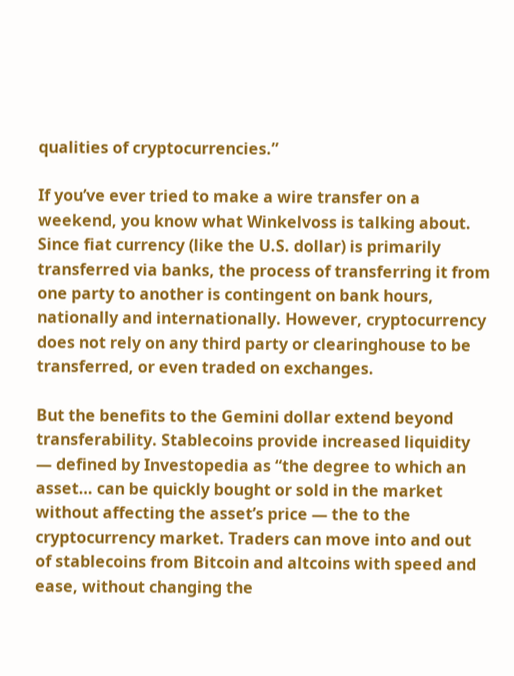qualities of cryptocurrencies.”

If you’ve ever tried to make a wire transfer on a weekend, you know what Winkelvoss is talking about. Since fiat currency (like the U.S. dollar) is primarily transferred via banks, the process of transferring it from one party to another is contingent on bank hours, nationally and internationally. However, cryptocurrency does not rely on any third party or clearinghouse to be transferred, or even traded on exchanges.

But the benefits to the Gemini dollar extend beyond transferability. Stablecoins provide increased liquidity — defined by Investopedia as “the degree to which an asset… can be quickly bought or sold in the market without affecting the asset’s price — the to the cryptocurrency market. Traders can move into and out of stablecoins from Bitcoin and altcoins with speed and ease, without changing the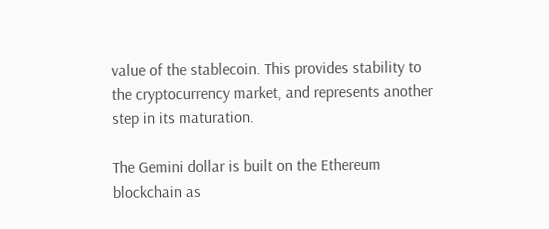value of the stablecoin. This provides stability to the cryptocurrency market, and represents another step in its maturation.

The Gemini dollar is built on the Ethereum blockchain as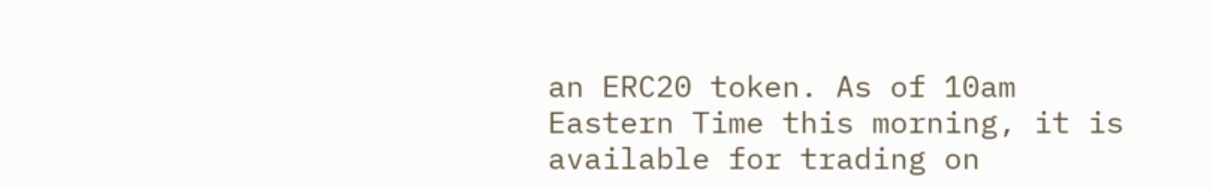an ERC20 token. As of 10am Eastern Time this morning, it is available for trading on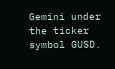Gemini under the ticker symbol GUSD.